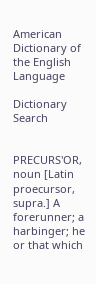American Dictionary of the English Language

Dictionary Search


PRECURS'OR, noun [Latin proecursor, supra.] A forerunner; a harbinger; he or that which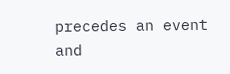precedes an event and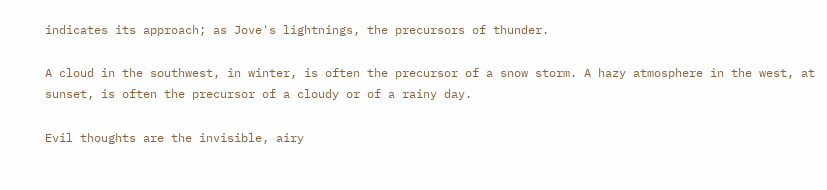indicates its approach; as Jove's lightnings, the precursors of thunder.

A cloud in the southwest, in winter, is often the precursor of a snow storm. A hazy atmosphere in the west, at sunset, is often the precursor of a cloudy or of a rainy day.

Evil thoughts are the invisible, airy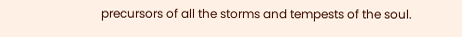precursors of all the storms and tempests of the soul.